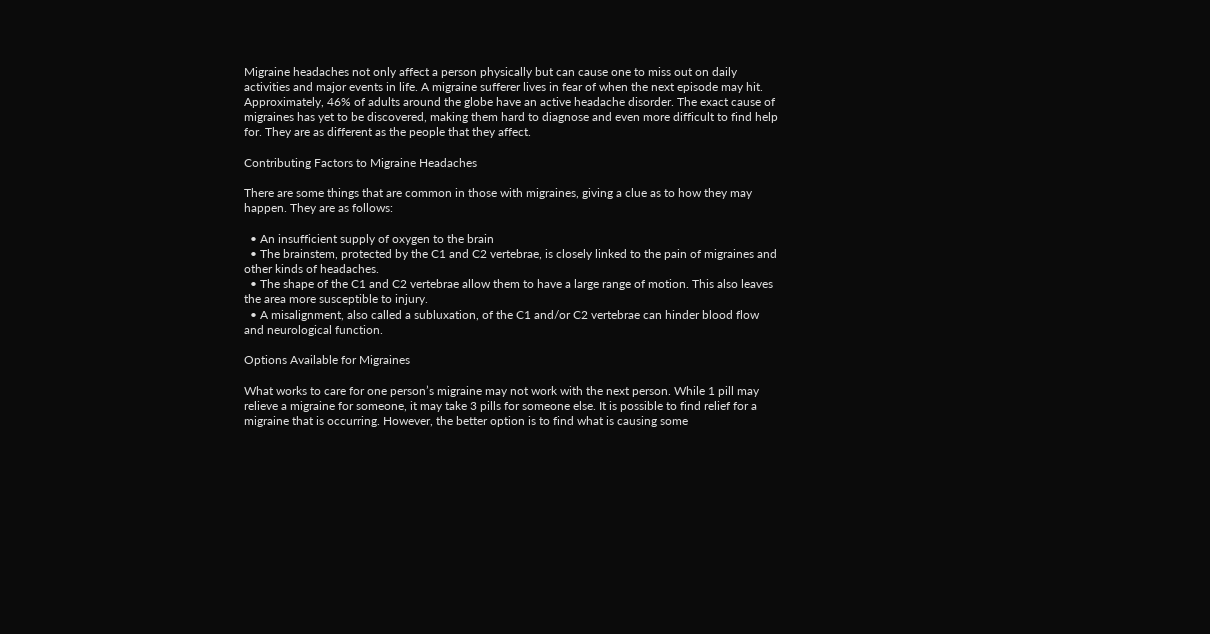Migraine headaches not only affect a person physically but can cause one to miss out on daily activities and major events in life. A migraine sufferer lives in fear of when the next episode may hit. Approximately, 46% of adults around the globe have an active headache disorder. The exact cause of migraines has yet to be discovered, making them hard to diagnose and even more difficult to find help for. They are as different as the people that they affect.

Contributing Factors to Migraine Headaches

There are some things that are common in those with migraines, giving a clue as to how they may happen. They are as follows:

  • An insufficient supply of oxygen to the brain
  • The brainstem, protected by the C1 and C2 vertebrae, is closely linked to the pain of migraines and other kinds of headaches.
  • The shape of the C1 and C2 vertebrae allow them to have a large range of motion. This also leaves the area more susceptible to injury.
  • A misalignment, also called a subluxation, of the C1 and/or C2 vertebrae can hinder blood flow and neurological function.

Options Available for Migraines

What works to care for one person’s migraine may not work with the next person. While 1 pill may relieve a migraine for someone, it may take 3 pills for someone else. It is possible to find relief for a migraine that is occurring. However, the better option is to find what is causing some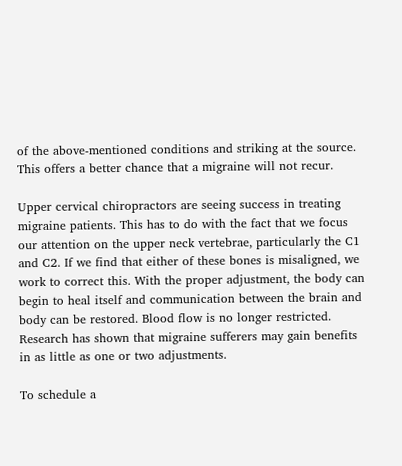of the above-mentioned conditions and striking at the source. This offers a better chance that a migraine will not recur.

Upper cervical chiropractors are seeing success in treating migraine patients. This has to do with the fact that we focus our attention on the upper neck vertebrae, particularly the C1 and C2. If we find that either of these bones is misaligned, we work to correct this. With the proper adjustment, the body can begin to heal itself and communication between the brain and body can be restored. Blood flow is no longer restricted. Research has shown that migraine sufferers may gain benefits in as little as one or two adjustments.

To schedule a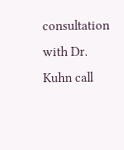consultation with Dr. Kuhn call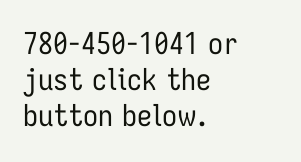780-450-1041 or just click the button below.